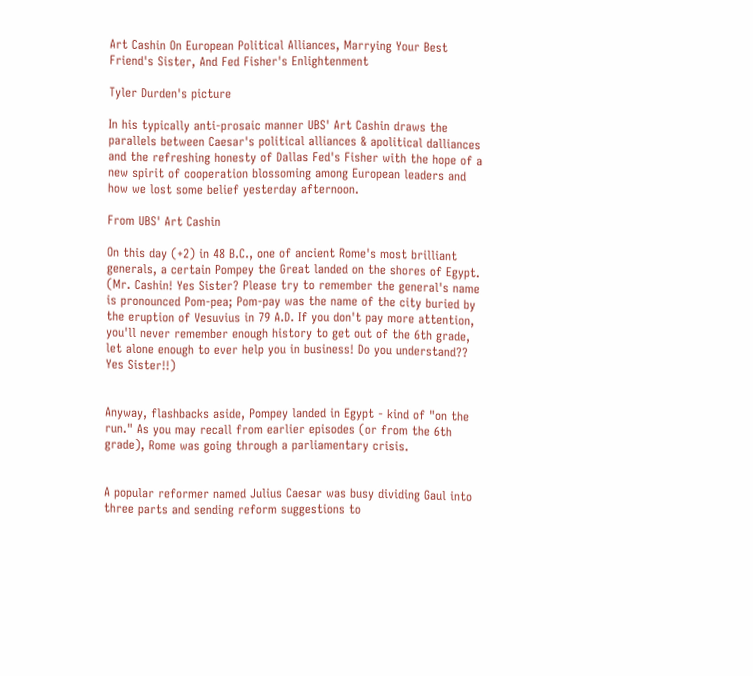Art Cashin On European Political Alliances, Marrying Your Best Friend's Sister, And Fed Fisher's Enlightenment

Tyler Durden's picture

In his typically anti-prosaic manner UBS' Art Cashin draws the parallels between Caesar's political alliances & apolitical dalliances and the refreshing honesty of Dallas Fed's Fisher with the hope of a new spirit of cooperation blossoming among European leaders and how we lost some belief yesterday afternoon.

From UBS' Art Cashin

On this day (+2) in 48 B.C., one of ancient Rome's most brilliant generals, a certain Pompey the Great landed on the shores of Egypt. (Mr. Cashin! Yes Sister? Please try to remember the general's name is pronounced Pom-pea; Pom-pay was the name of the city buried by the eruption of Vesuvius in 79 A.D. If you don't pay more attention, you'll never remember enough history to get out of the 6th grade, let alone enough to ever help you in business! Do you understand?? Yes Sister!!)


Anyway, flashbacks aside, Pompey landed in Egypt - kind of "on the run." As you may recall from earlier episodes (or from the 6th grade), Rome was going through a parliamentary crisis.


A popular reformer named Julius Caesar was busy dividing Gaul into three parts and sending reform suggestions to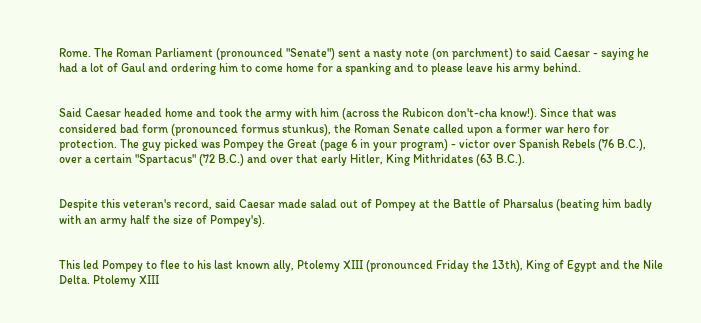Rome. The Roman Parliament (pronounced "Senate") sent a nasty note (on parchment) to said Caesar - saying he had a lot of Gaul and ordering him to come home for a spanking and to please leave his army behind.


Said Caesar headed home and took the army with him (across the Rubicon don't-cha know!). Since that was considered bad form (pronounced formus stunkus), the Roman Senate called upon a former war hero for protection. The guy picked was Pompey the Great (page 6 in your program) - victor over Spanish Rebels (76 B.C.), over a certain "Spartacus" (72 B.C.) and over that early Hitler, King Mithridates (63 B.C.).


Despite this veteran's record, said Caesar made salad out of Pompey at the Battle of Pharsalus (beating him badly with an army half the size of Pompey's).


This led Pompey to flee to his last known ally, Ptolemy XIII (pronounced Friday the 13th), King of Egypt and the Nile Delta. Ptolemy XIII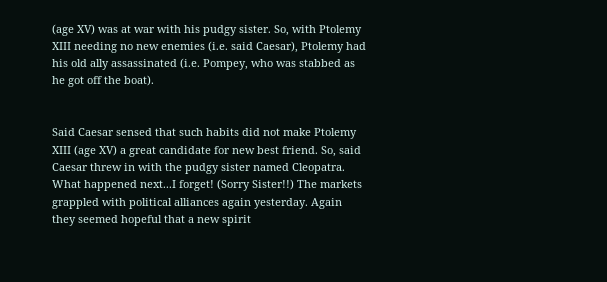(age XV) was at war with his pudgy sister. So, with Ptolemy XIII needing no new enemies (i.e. said Caesar), Ptolemy had his old ally assassinated (i.e. Pompey, who was stabbed as he got off the boat).


Said Caesar sensed that such habits did not make Ptolemy XIII (age XV) a great candidate for new best friend. So, said Caesar threw in with the pudgy sister named Cleopatra. What happened next...I forget! (Sorry Sister!!) The markets grappled with political alliances again yesterday. Again they seemed hopeful that a new spirit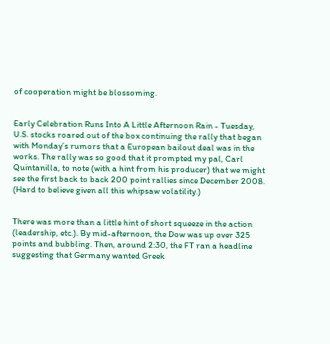of cooperation might be blossoming.


Early Celebration Runs Into A Little Afternoon Rain - Tuesday, U.S. stocks roared out of the box continuing the rally that began with Monday’s rumors that a European bailout deal was in the works. The rally was so good that it prompted my pal, Carl Quintanilla, to note (with a hint from his producer) that we might see the first back to back 200 point rallies since December 2008. (Hard to believe given all this whipsaw volatility.)


There was more than a little hint of short squeeze in the action (leadership, etc.). By mid-afternoon, the Dow was up over 325 points and bubbling. Then, around 2:30, the FT ran a headline suggesting that Germany wanted Greek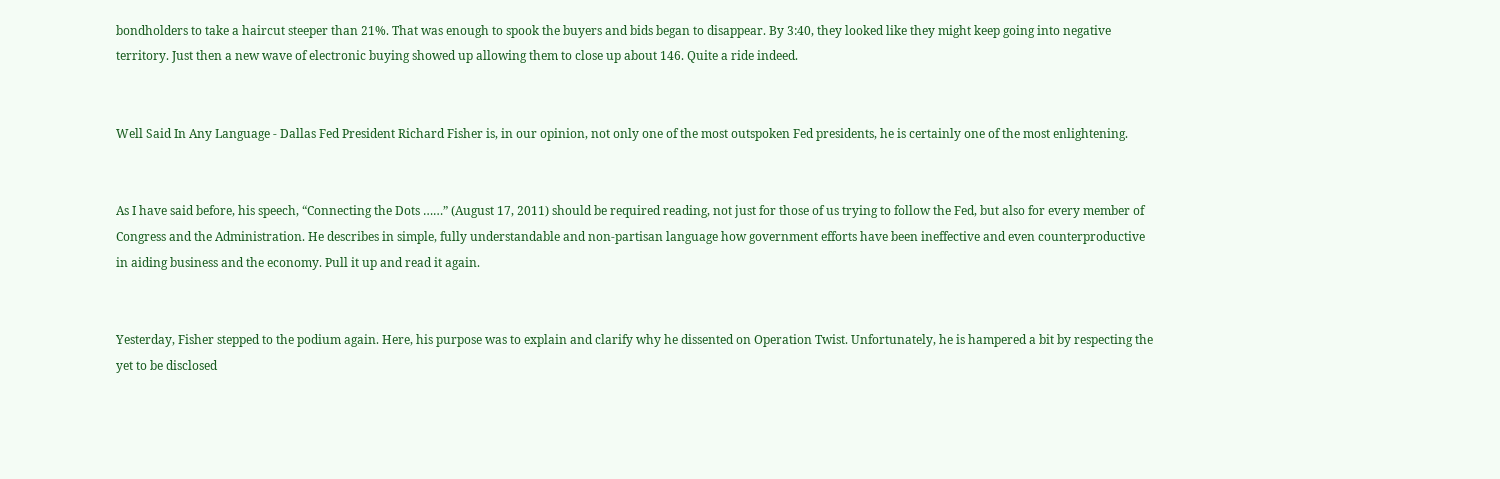bondholders to take a haircut steeper than 21%. That was enough to spook the buyers and bids began to disappear. By 3:40, they looked like they might keep going into negative territory. Just then a new wave of electronic buying showed up allowing them to close up about 146. Quite a ride indeed.


Well Said In Any Language - Dallas Fed President Richard Fisher is, in our opinion, not only one of the most outspoken Fed presidents, he is certainly one of the most enlightening.


As I have said before, his speech, “Connecting the Dots ……” (August 17, 2011) should be required reading, not just for those of us trying to follow the Fed, but also for every member of Congress and the Administration. He describes in simple, fully understandable and non-partisan language how government efforts have been ineffective and even counterproductive in aiding business and the economy. Pull it up and read it again.


Yesterday, Fisher stepped to the podium again. Here, his purpose was to explain and clarify why he dissented on Operation Twist. Unfortunately, he is hampered a bit by respecting the yet to be disclosed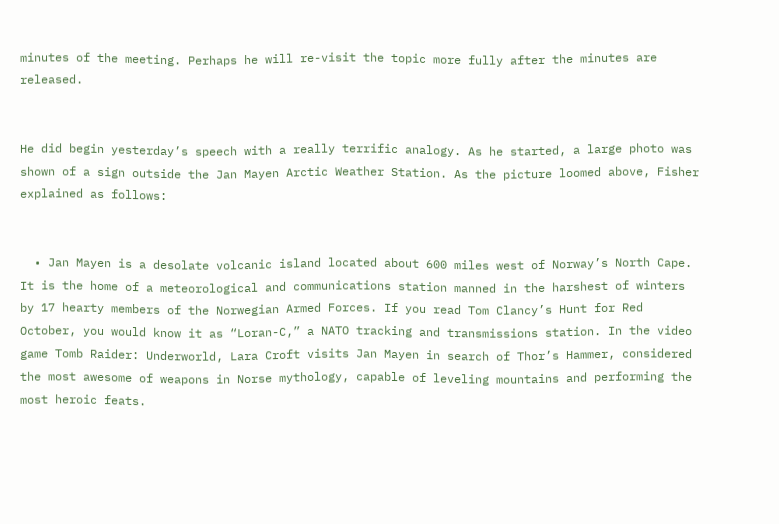minutes of the meeting. Perhaps he will re-visit the topic more fully after the minutes are released.


He did begin yesterday’s speech with a really terrific analogy. As he started, a large photo was shown of a sign outside the Jan Mayen Arctic Weather Station. As the picture loomed above, Fisher explained as follows:


  • Jan Mayen is a desolate volcanic island located about 600 miles west of Norway’s North Cape. It is the home of a meteorological and communications station manned in the harshest of winters by 17 hearty members of the Norwegian Armed Forces. If you read Tom Clancy’s Hunt for Red October, you would know it as “Loran-C,” a NATO tracking and transmissions station. In the video game Tomb Raider: Underworld, Lara Croft visits Jan Mayen in search of Thor’s Hammer, considered the most awesome of weapons in Norse mythology, capable of leveling mountains and performing the most heroic feats.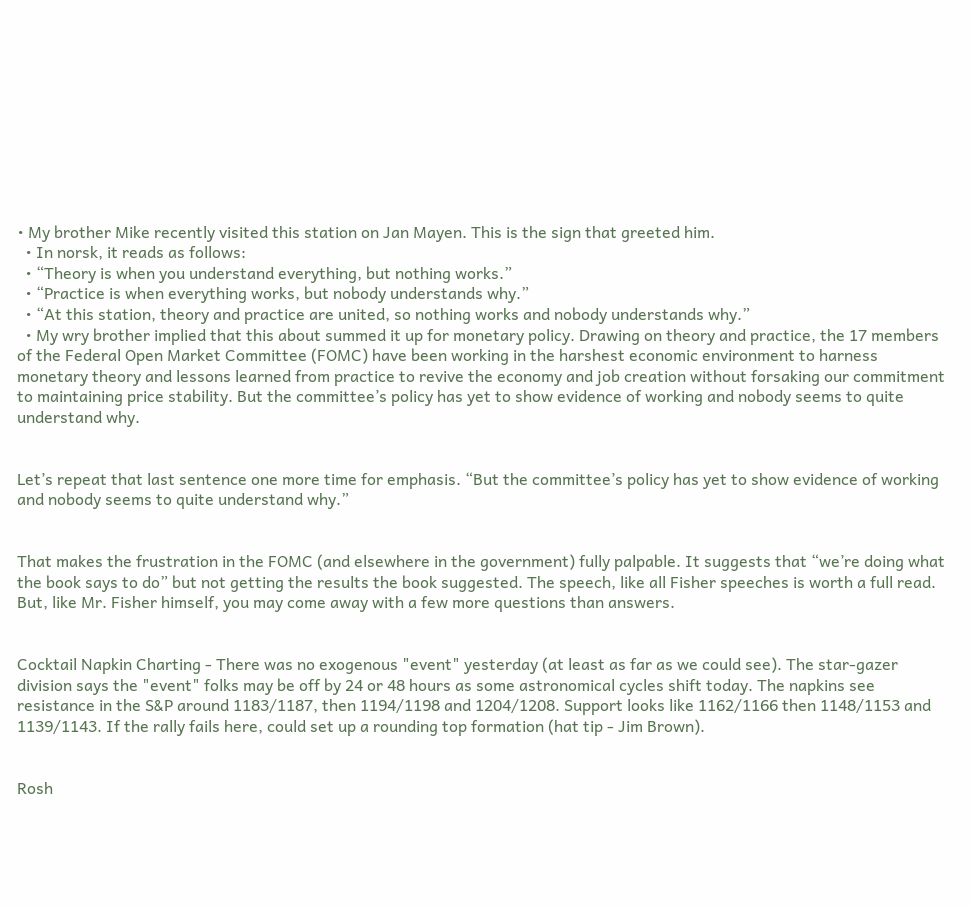• My brother Mike recently visited this station on Jan Mayen. This is the sign that greeted him.
  • In norsk, it reads as follows:
  • “Theory is when you understand everything, but nothing works.”
  • “Practice is when everything works, but nobody understands why.”
  • “At this station, theory and practice are united, so nothing works and nobody understands why.”
  • My wry brother implied that this about summed it up for monetary policy. Drawing on theory and practice, the 17 members of the Federal Open Market Committee (FOMC) have been working in the harshest economic environment to harness monetary theory and lessons learned from practice to revive the economy and job creation without forsaking our commitment to maintaining price stability. But the committee’s policy has yet to show evidence of working and nobody seems to quite understand why.


Let’s repeat that last sentence one more time for emphasis. “But the committee’s policy has yet to show evidence of working and nobody seems to quite understand why.”


That makes the frustration in the FOMC (and elsewhere in the government) fully palpable. It suggests that “we’re doing what the book says to do” but not getting the results the book suggested. The speech, like all Fisher speeches is worth a full read. But, like Mr. Fisher himself, you may come away with a few more questions than answers.


Cocktail Napkin Charting - There was no exogenous "event" yesterday (at least as far as we could see). The star-gazer division says the "event" folks may be off by 24 or 48 hours as some astronomical cycles shift today. The napkins see resistance in the S&P around 1183/1187, then 1194/1198 and 1204/1208. Support looks like 1162/1166 then 1148/1153 and 1139/1143. If the rally fails here, could set up a rounding top formation (hat tip - Jim Brown).


Rosh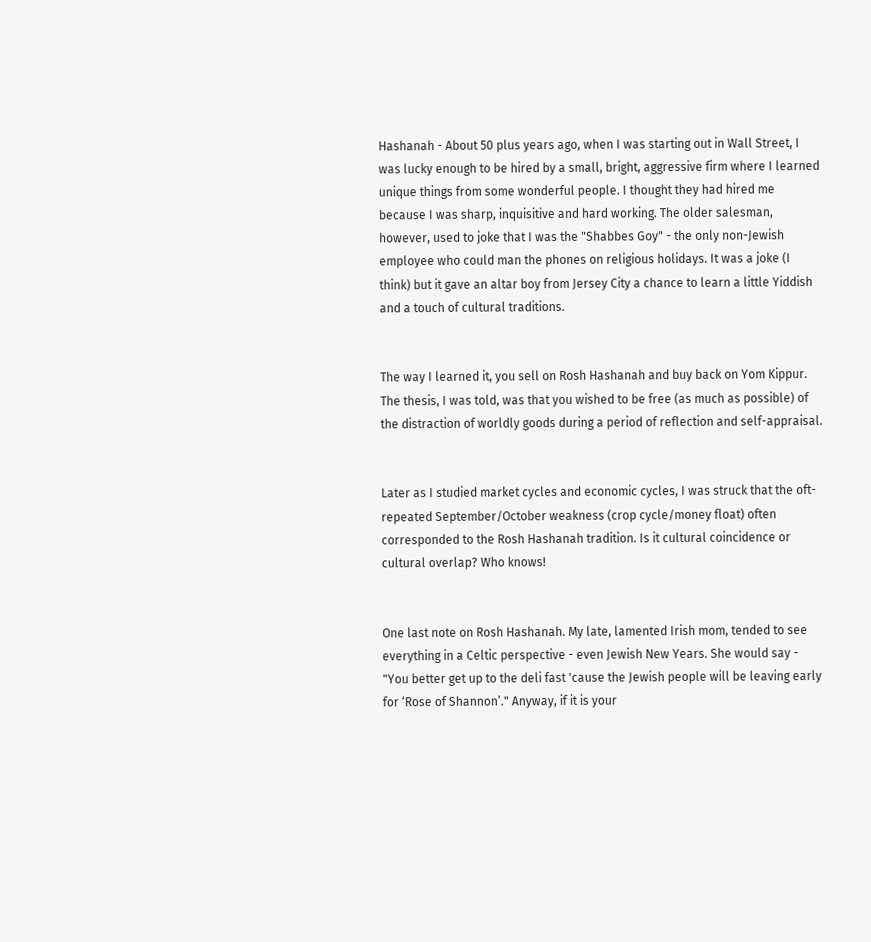Hashanah - About 50 plus years ago, when I was starting out in Wall Street, I was lucky enough to be hired by a small, bright, aggressive firm where I learned unique things from some wonderful people. I thought they had hired me because I was sharp, inquisitive and hard working. The older salesman, however, used to joke that I was the "Shabbes Goy" - the only non-Jewish employee who could man the phones on religious holidays. It was a joke (I think) but it gave an altar boy from Jersey City a chance to learn a little Yiddish and a touch of cultural traditions.


The way I learned it, you sell on Rosh Hashanah and buy back on Yom Kippur. The thesis, I was told, was that you wished to be free (as much as possible) of the distraction of worldly goods during a period of reflection and self-appraisal.


Later as I studied market cycles and economic cycles, I was struck that the oft-repeated September/October weakness (crop cycle/money float) often corresponded to the Rosh Hashanah tradition. Is it cultural coincidence or cultural overlap? Who knows!


One last note on Rosh Hashanah. My late, lamented Irish mom, tended to see everything in a Celtic perspective - even Jewish New Years. She would say - "You better get up to the deli fast 'cause the Jewish people will be leaving early for ‘Rose of Shannon’." Anyway, if it is your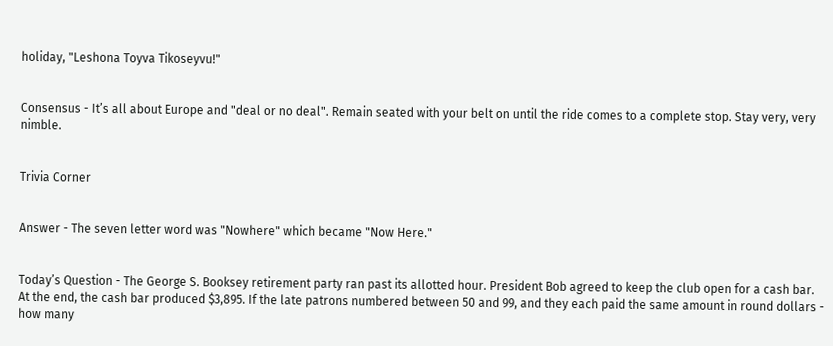holiday, "Leshona Toyva Tikoseyvu!"


Consensus - It’s all about Europe and "deal or no deal". Remain seated with your belt on until the ride comes to a complete stop. Stay very, very nimble.


Trivia Corner


Answer - The seven letter word was "Nowhere" which became "Now Here."


Today’s Question - The George S. Booksey retirement party ran past its allotted hour. President Bob agreed to keep the club open for a cash bar. At the end, the cash bar produced $3,895. If the late patrons numbered between 50 and 99, and they each paid the same amount in round dollars - how many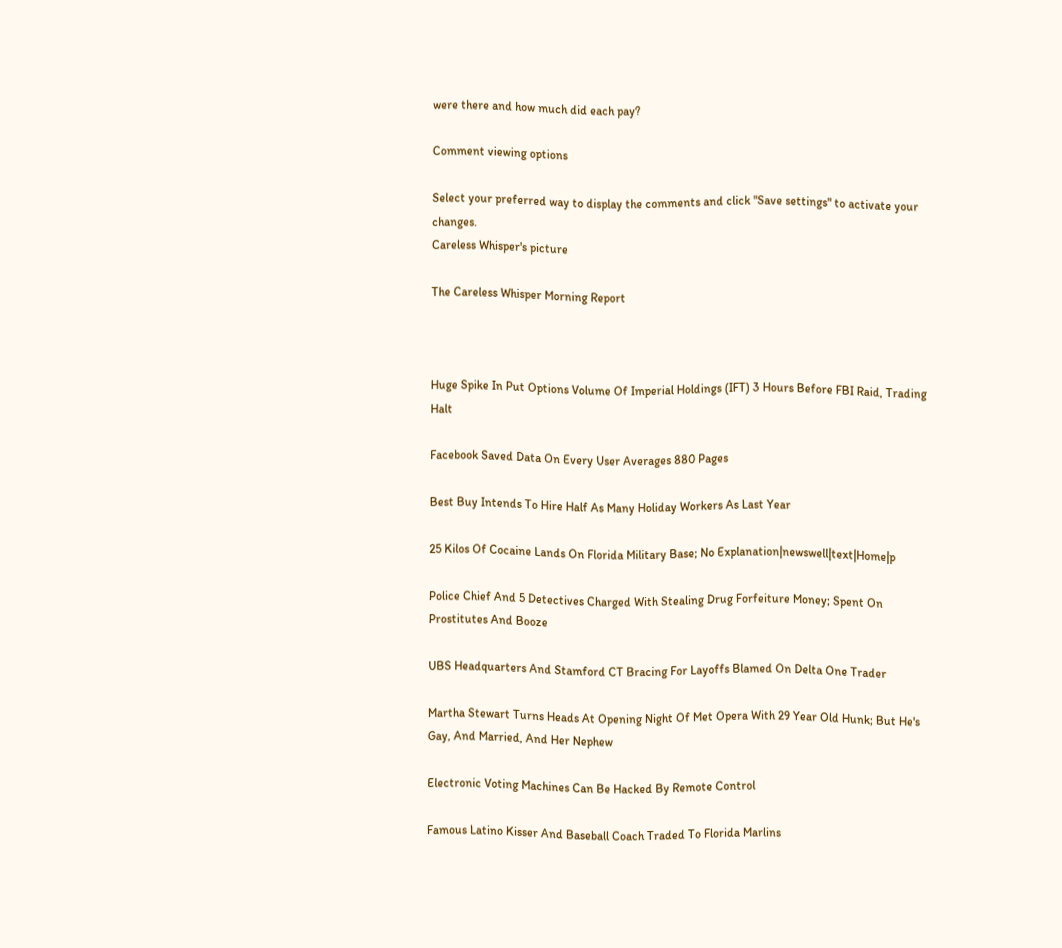were there and how much did each pay?

Comment viewing options

Select your preferred way to display the comments and click "Save settings" to activate your changes.
Careless Whisper's picture

The Careless Whisper Morning Report



Huge Spike In Put Options Volume Of Imperial Holdings (IFT) 3 Hours Before FBI Raid, Trading Halt

Facebook Saved Data On Every User Averages 880 Pages

Best Buy Intends To Hire Half As Many Holiday Workers As Last Year

25 Kilos Of Cocaine Lands On Florida Military Base; No Explanation|newswell|text|Home|p

Police Chief And 5 Detectives Charged With Stealing Drug Forfeiture Money; Spent On Prostitutes And Booze

UBS Headquarters And Stamford CT Bracing For Layoffs Blamed On Delta One Trader

Martha Stewart Turns Heads At Opening Night Of Met Opera With 29 Year Old Hunk; But He's Gay, And Married, And Her Nephew

Electronic Voting Machines Can Be Hacked By Remote Control

Famous Latino Kisser And Baseball Coach Traded To Florida Marlins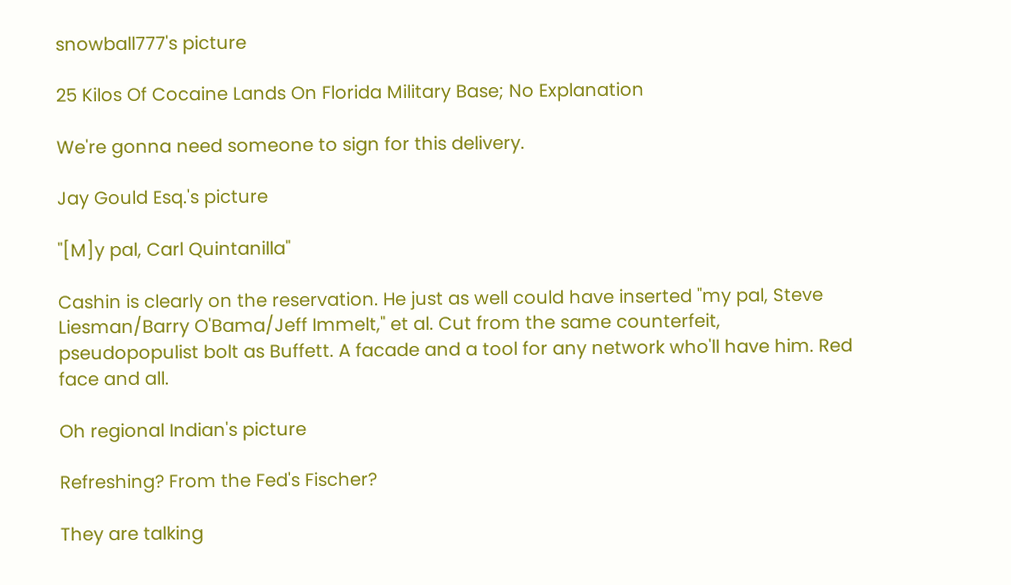snowball777's picture

25 Kilos Of Cocaine Lands On Florida Military Base; No Explanation

We're gonna need someone to sign for this delivery.

Jay Gould Esq.'s picture

"[M]y pal, Carl Quintanilla"

Cashin is clearly on the reservation. He just as well could have inserted "my pal, Steve Liesman/Barry O'Bama/Jeff Immelt," et al. Cut from the same counterfeit, pseudopopulist bolt as Buffett. A facade and a tool for any network who'll have him. Red face and all.

Oh regional Indian's picture

Refreshing? From the Fed's Fischer?

They are talking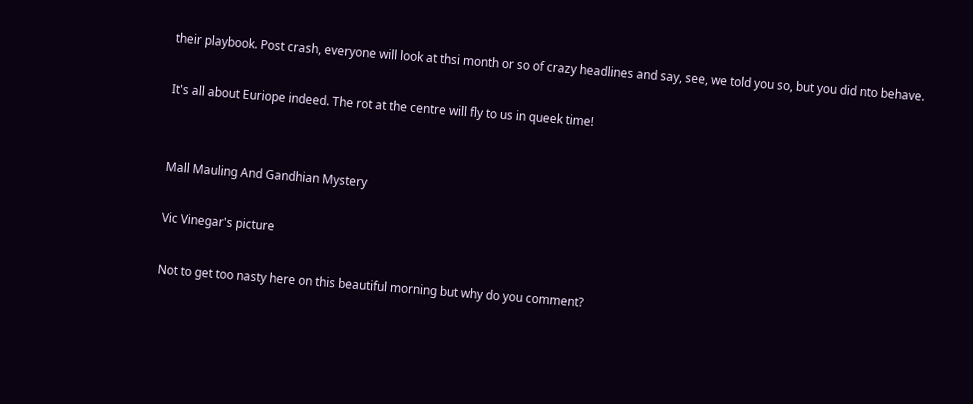their playbook. Post crash, everyone will look at thsi month or so of crazy headlines and say, see, we told you so, but you did nto behave.

It's all about Euriope indeed. The rot at the centre will fly to us in queek time!


Mall Mauling And Gandhian Mystery

Vic Vinegar's picture

Not to get too nasty here on this beautiful morning but why do you comment?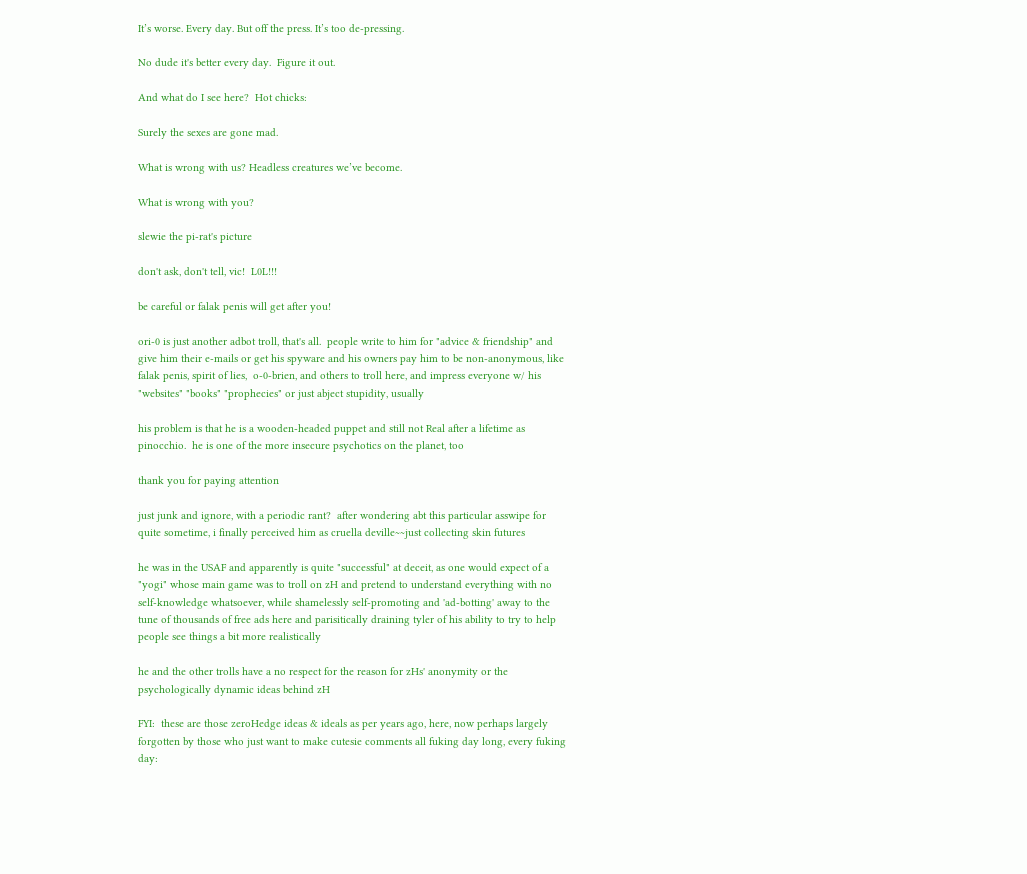It’s worse. Every day. But off the press. It’s too de-pressing.

No dude it's better every day.  Figure it out.

And what do I see here?  Hot chicks:

Surely the sexes are gone mad.

What is wrong with us? Headless creatures we’ve become.

What is wrong with you?

slewie the pi-rat's picture

don't ask, don't tell, vic!  L0L!!!

be careful or falak penis will get after you!

ori-0 is just another adbot troll, that's all.  people write to him for "advice & friendship" and give him their e-mails or get his spyware and his owners pay him to be non-anonymous, like falak penis, spirit of lies,  o-0-brien, and others to troll here, and impress everyone w/ his "websites" "books" "prophecies" or just abject stupidity, usually

his problem is that he is a wooden-headed puppet and still not Real after a lifetime as pinocchio.  he is one of the more insecure psychotics on the planet, too

thank you for paying attention

just junk and ignore, with a periodic rant?  after wondering abt this particular asswipe for quite sometime, i finally perceived him as cruella deville~~just collecting skin futures

he was in the USAF and apparently is quite "successful" at deceit, as one would expect of a "yogi" whose main game was to troll on zH and pretend to understand everything with no self-knowledge whatsoever, while shamelessly self-promoting and 'ad-botting' away to the tune of thousands of free ads here and parisitically draining tyler of his ability to try to help people see things a bit more realistically

he and the other trolls have a no respect for the reason for zHs' anonymity or the psychologically dynamic ideas behind zH

FYI:  these are those zeroHedge ideas & ideals as per years ago, here, now perhaps largely forgotten by those who just want to make cutesie comments all fuking day long, every fuking day: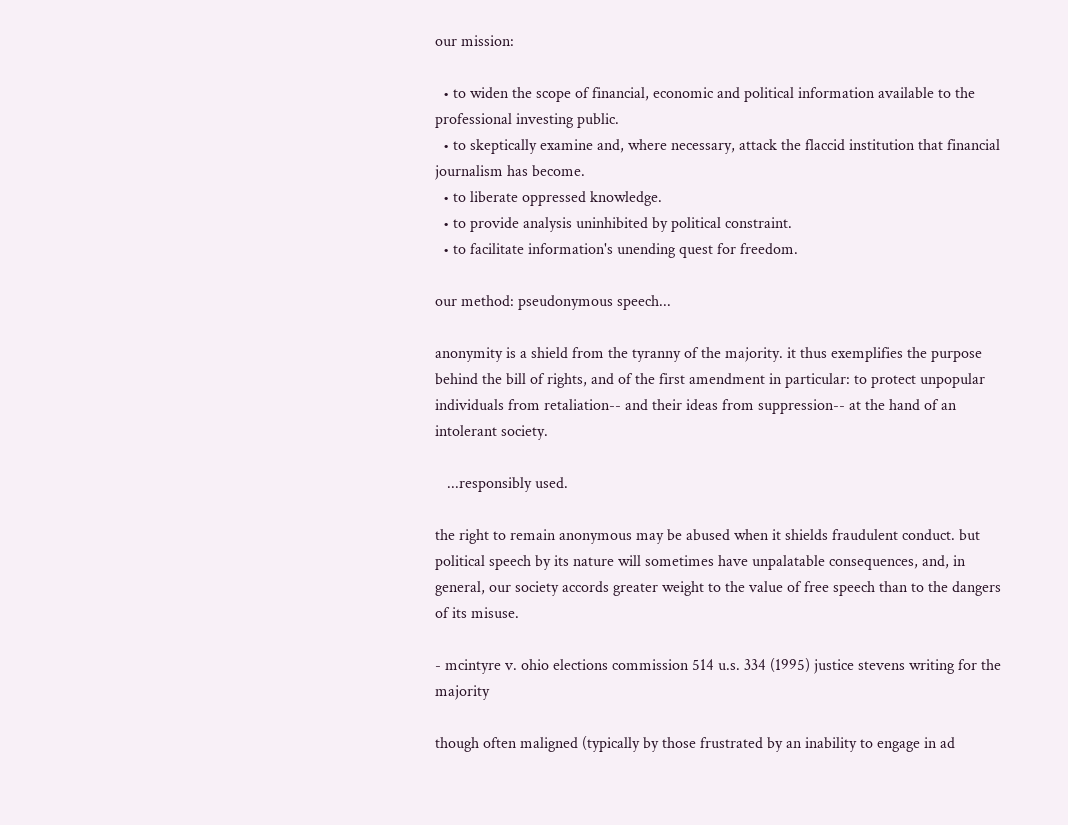our mission:

  • to widen the scope of financial, economic and political information available to the professional investing public.
  • to skeptically examine and, where necessary, attack the flaccid institution that financial journalism has become.
  • to liberate oppressed knowledge.
  • to provide analysis uninhibited by political constraint.
  • to facilitate information's unending quest for freedom.

our method: pseudonymous speech...

anonymity is a shield from the tyranny of the majority. it thus exemplifies the purpose behind the bill of rights, and of the first amendment in particular: to protect unpopular individuals from retaliation-- and their ideas from suppression-- at the hand of an intolerant society.

   ...responsibly used.

the right to remain anonymous may be abused when it shields fraudulent conduct. but political speech by its nature will sometimes have unpalatable consequences, and, in general, our society accords greater weight to the value of free speech than to the dangers of its misuse.

- mcintyre v. ohio elections commission 514 u.s. 334 (1995) justice stevens writing for the majority

though often maligned (typically by those frustrated by an inability to engage in ad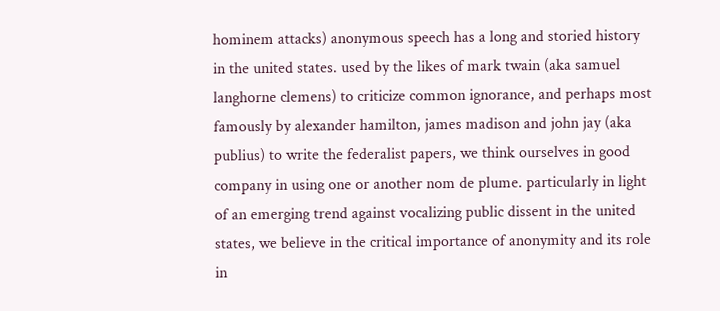hominem attacks) anonymous speech has a long and storied history in the united states. used by the likes of mark twain (aka samuel langhorne clemens) to criticize common ignorance, and perhaps most famously by alexander hamilton, james madison and john jay (aka publius) to write the federalist papers, we think ourselves in good company in using one or another nom de plume. particularly in light of an emerging trend against vocalizing public dissent in the united states, we believe in the critical importance of anonymity and its role in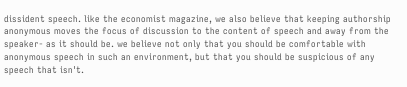dissident speech. like the economist magazine, we also believe that keeping authorship anonymous moves the focus of discussion to the content of speech and away from the speaker- as it should be. we believe not only that you should be comfortable with anonymous speech in such an environment, but that you should be suspicious of any speech that isn't.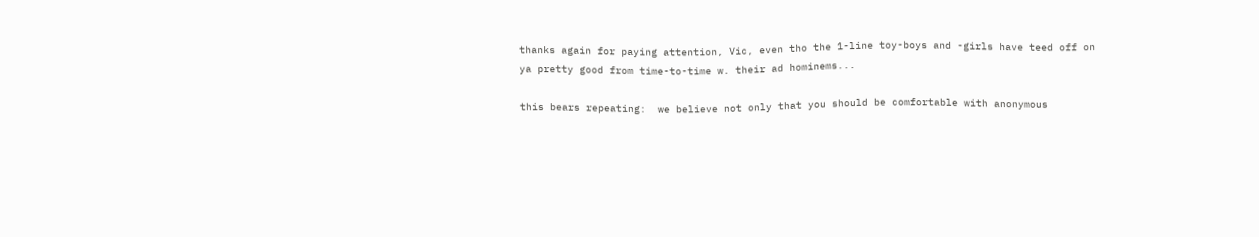thanks again for paying attention, Vic, even tho the 1-line toy-boys and -girls have teed off on ya pretty good from time-to-time w. their ad hominems...

this bears repeating:  we believe not only that you should be comfortable with anonymous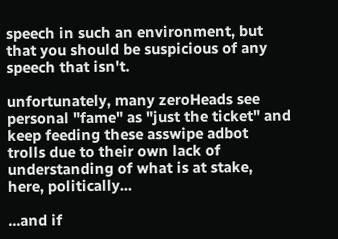speech in such an environment, but that you should be suspicious of any speech that isn't.

unfortunately, many zeroHeads see personal "fame" as "just the ticket" and keep feeding these asswipe adbot  trolls due to their own lack of understanding of what is at stake, here, politically...

...and if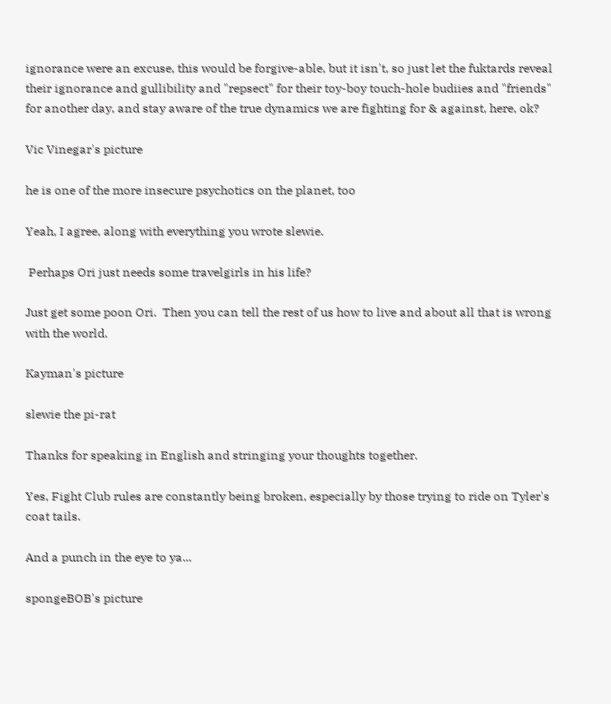ignorance were an excuse, this would be forgive-able, but it isn't, so just let the fuktards reveal their ignorance and gullibility and "repsect" for their toy-boy touch-hole budiies and "friends" for another day, and stay aware of the true dynamics we are fighting for & against, here, ok?

Vic Vinegar's picture

he is one of the more insecure psychotics on the planet, too

Yeah, I agree, along with everything you wrote slewie.

 Perhaps Ori just needs some travelgirls in his life?

Just get some poon Ori.  Then you can tell the rest of us how to live and about all that is wrong with the world.

Kayman's picture

slewie the pi-rat

Thanks for speaking in English and stringing your thoughts together.

Yes, Fight Club rules are constantly being broken, especially by those trying to ride on Tyler's coat tails.

And a punch in the eye to ya...

spongeBOB's picture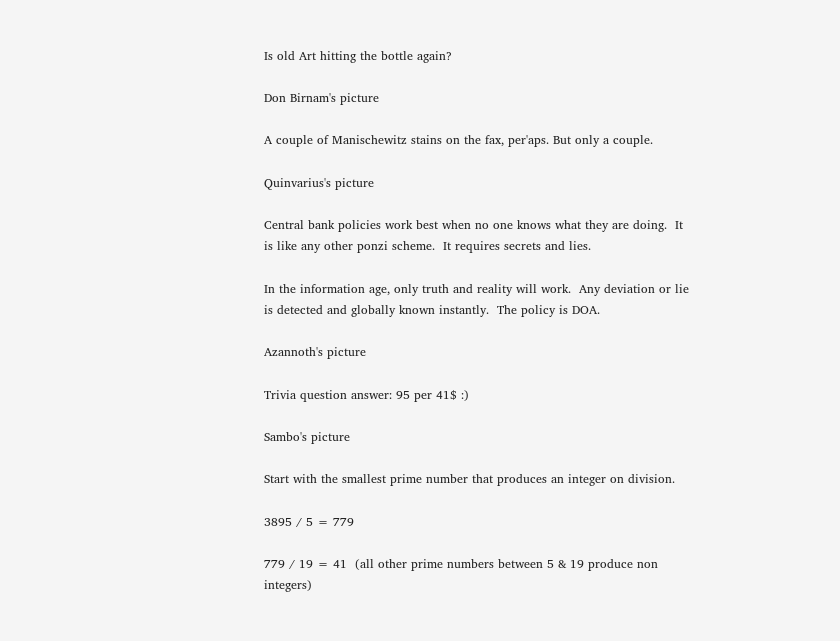Is old Art hitting the bottle again?

Don Birnam's picture

A couple of Manischewitz stains on the fax, per'aps. But only a couple.

Quinvarius's picture

Central bank policies work best when no one knows what they are doing.  It is like any other ponzi scheme.  It requires secrets and lies.

In the information age, only truth and reality will work.  Any deviation or lie is detected and globally known instantly.  The policy is DOA.

Azannoth's picture

Trivia question answer: 95 per 41$ :)

Sambo's picture

Start with the smallest prime number that produces an integer on division.

3895 / 5 = 779

779 / 19 = 41  (all other prime numbers between 5 & 19 produce non integers)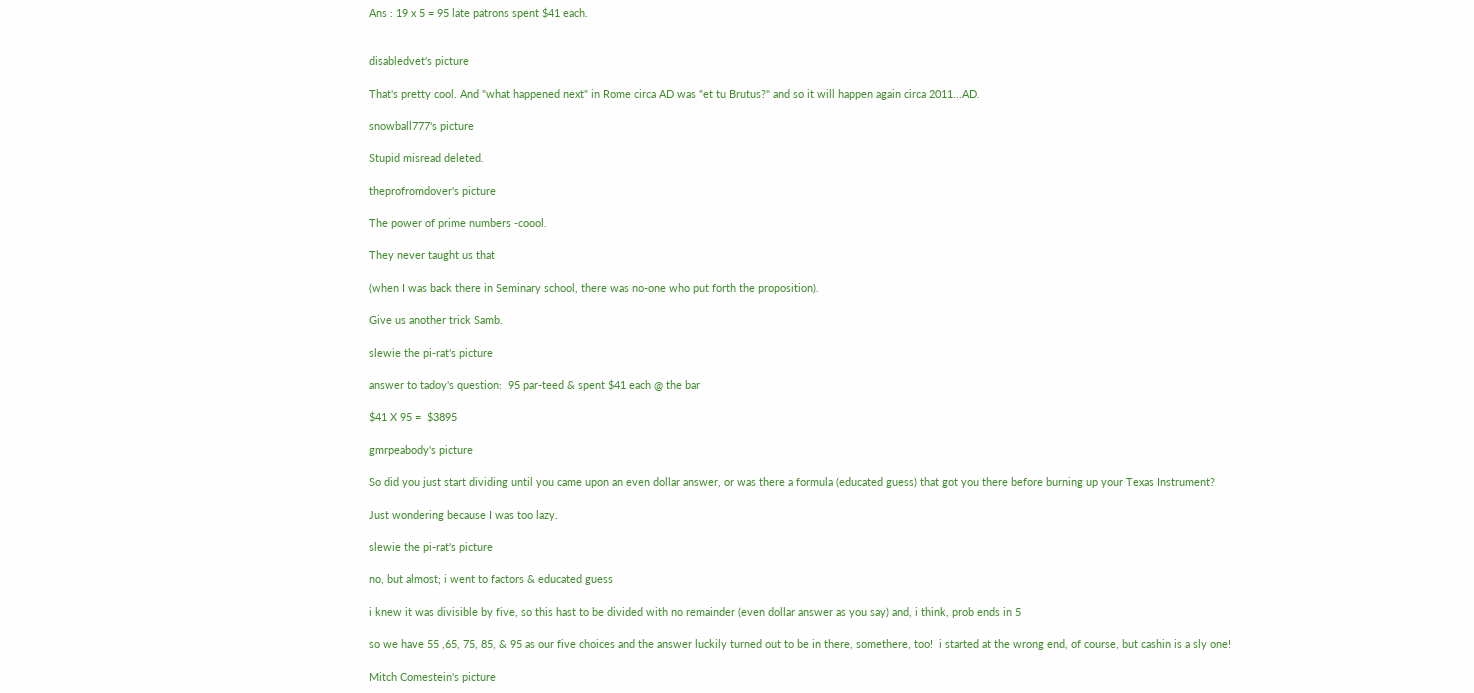Ans : 19 x 5 = 95 late patrons spent $41 each.


disabledvet's picture

That's pretty cool. And "what happened next" in Rome circa AD was "et tu Brutus?" and so it will happen again circa 2011...AD.

snowball777's picture

Stupid misread deleted.

theprofromdover's picture

The power of prime numbers -coool.

They never taught us that

(when I was back there in Seminary school, there was no-one who put forth the proposition).

Give us another trick Samb.

slewie the pi-rat's picture

answer to tadoy's question:  95 par-teed & spent $41 each @ the bar

$41 X 95 =  $3895

gmrpeabody's picture

So did you just start dividing until you came upon an even dollar answer, or was there a formula (educated guess) that got you there before burning up your Texas Instrument?

Just wondering because I was too lazy.

slewie the pi-rat's picture

no, but almost; i went to factors & educated guess

i knew it was divisible by five, so this hast to be divided with no remainder (even dollar answer as you say) and, i think, prob ends in 5

so we have 55 ,65, 75, 85, & 95 as our five choices and the answer luckily turned out to be in there, somethere, too!  i started at the wrong end, of course, but cashin is a sly one!

Mitch Comestein's picture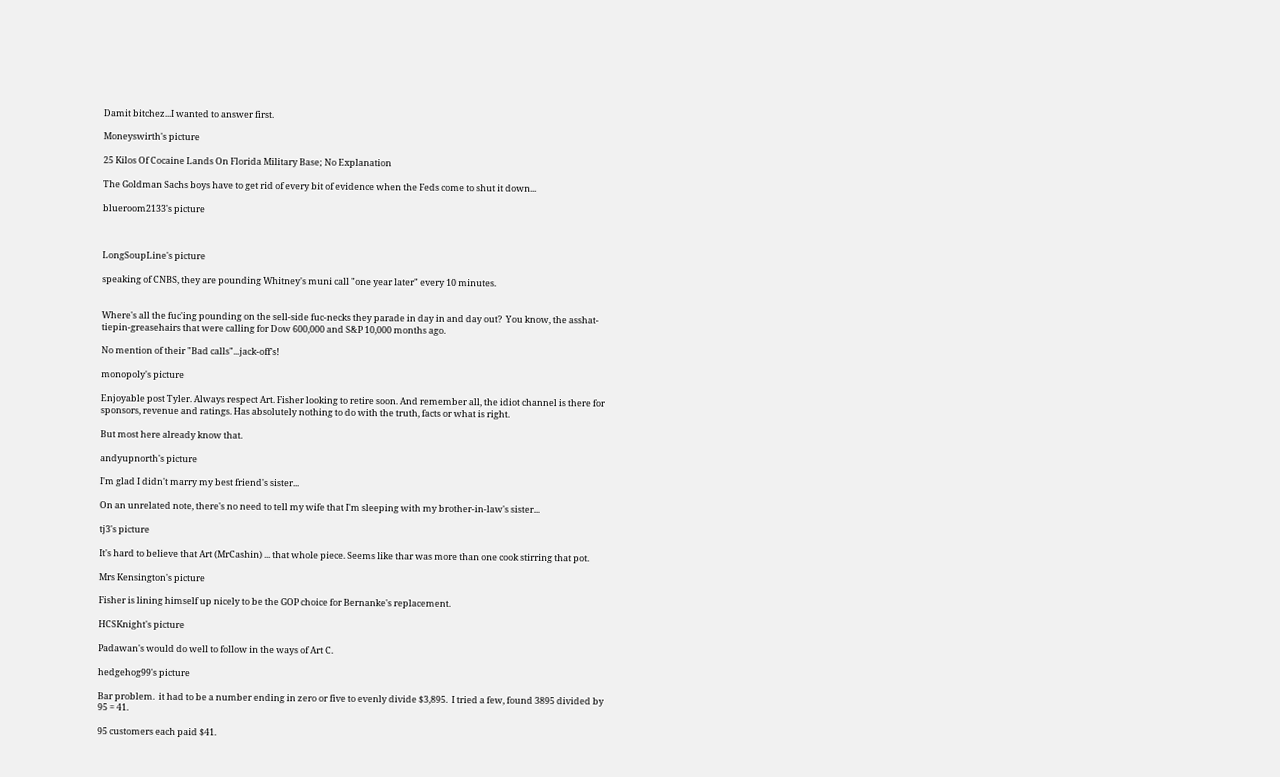Damit bitchez...I wanted to answer first.

Moneyswirth's picture

25 Kilos Of Cocaine Lands On Florida Military Base; No Explanation

The Goldman Sachs boys have to get rid of every bit of evidence when the Feds come to shut it down...

blueroom2133's picture



LongSoupLine's picture

speaking of CNBS, they are pounding Whitney's muni call "one year later" every 10 minutes.


Where's all the fuc'ing pounding on the sell-side fuc-necks they parade in day in and day out?  You know, the asshat-tiepin-greasehairs that were calling for Dow 600,000 and S&P 10,000 months ago.

No mention of their "Bad calls"...jack-off's!

monopoly's picture

Enjoyable post Tyler. Always respect Art. Fisher looking to retire soon. And remember all, the idiot channel is there for sponsors, revenue and ratings. Has absolutely nothing to do with the truth, facts or what is right.

But most here already know that.

andyupnorth's picture

I'm glad I didn't marry my best friend's sister...

On an unrelated note, there's no need to tell my wife that I'm sleeping with my brother-in-law's sister...

tj3's picture

It's hard to believe that Art (MrCashin) ... that whole piece. Seems like thar was more than one cook stirring that pot.

Mrs Kensington's picture

Fisher is lining himself up nicely to be the GOP choice for Bernanke's replacement.

HCSKnight's picture

Padawan's would do well to follow in the ways of Art C.

hedgehog99's picture

Bar problem.  it had to be a number ending in zero or five to evenly divide $3,895.  I tried a few, found 3895 divided by 95 = 41.

95 customers each paid $41.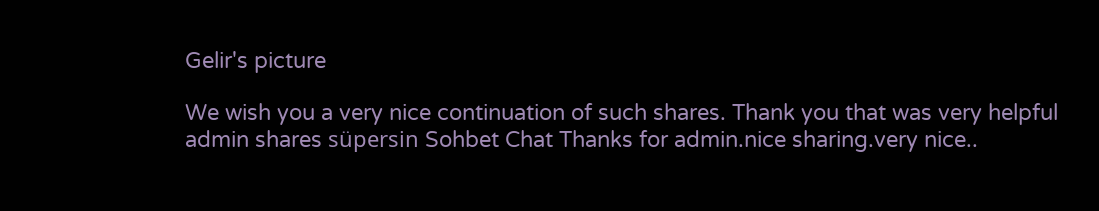Gelir's picture

We wish you a very nice continuation of such shares. Thank you that was very helpful admin shares süpersin Sohbet Chat Thanks for admin.nice sharing.very nice..